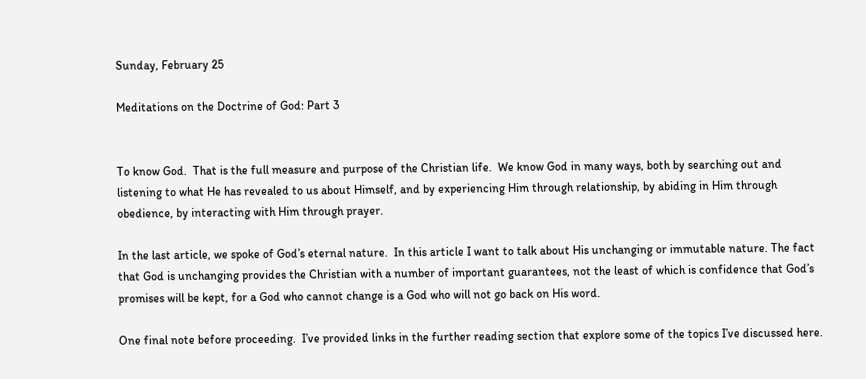Sunday, February 25

Meditations on the Doctrine of God: Part 3


To know God.  That is the full measure and purpose of the Christian life.  We know God in many ways, both by searching out and listening to what He has revealed to us about Himself, and by experiencing Him through relationship, by abiding in Him through obedience, by interacting with Him through prayer.

In the last article, we spoke of God’s eternal nature.  In this article I want to talk about His unchanging or immutable nature. The fact that God is unchanging provides the Christian with a number of important guarantees, not the least of which is confidence that God’s promises will be kept, for a God who cannot change is a God who will not go back on His word.

One final note before proceeding.  I’ve provided links in the further reading section that explore some of the topics I’ve discussed here.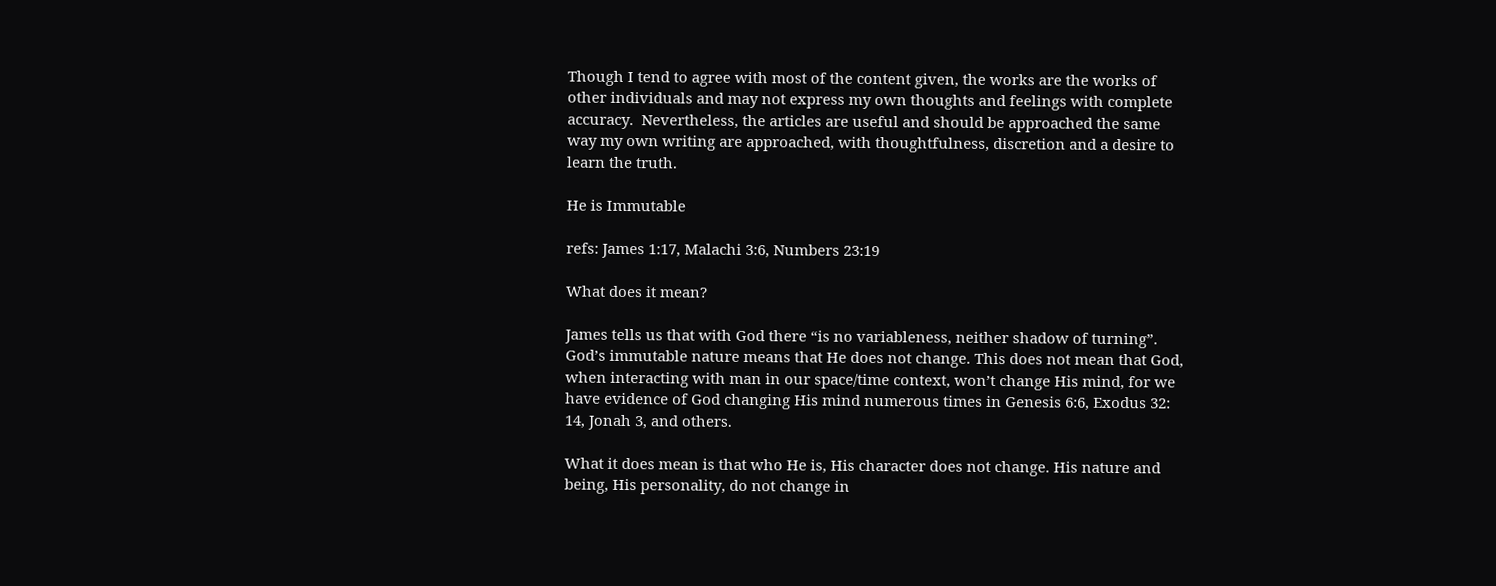Though I tend to agree with most of the content given, the works are the works of other individuals and may not express my own thoughts and feelings with complete accuracy.  Nevertheless, the articles are useful and should be approached the same way my own writing are approached, with thoughtfulness, discretion and a desire to learn the truth.

He is Immutable

refs: James 1:17, Malachi 3:6, Numbers 23:19

What does it mean?

James tells us that with God there “is no variableness, neither shadow of turning”. God’s immutable nature means that He does not change. This does not mean that God, when interacting with man in our space/time context, won’t change His mind, for we have evidence of God changing His mind numerous times in Genesis 6:6, Exodus 32: 14, Jonah 3, and others.

What it does mean is that who He is, His character does not change. His nature and being, His personality, do not change in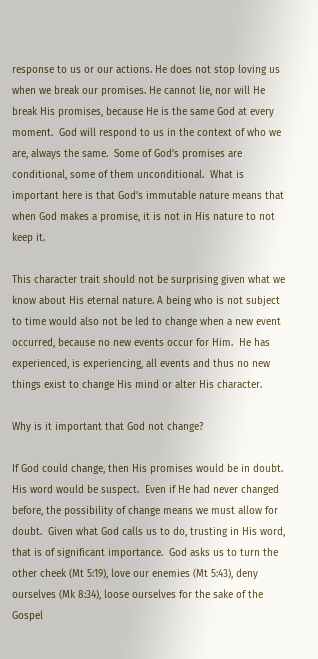response to us or our actions. He does not stop loving us when we break our promises. He cannot lie, nor will He break His promises, because He is the same God at every moment.  God will respond to us in the context of who we are, always the same.  Some of God’s promises are conditional, some of them unconditional.  What is important here is that God’s immutable nature means that when God makes a promise, it is not in His nature to not keep it.

This character trait should not be surprising given what we know about His eternal nature. A being who is not subject to time would also not be led to change when a new event occurred, because no new events occur for Him.  He has experienced, is experiencing, all events and thus no new things exist to change His mind or alter His character.

Why is it important that God not change?

If God could change, then His promises would be in doubt.  His word would be suspect.  Even if He had never changed before, the possibility of change means we must allow for doubt.  Given what God calls us to do, trusting in His word, that is of significant importance.  God asks us to turn the other cheek (Mt 5:19), love our enemies (Mt 5:43), deny ourselves (Mk 8:34), loose ourselves for the sake of the Gospel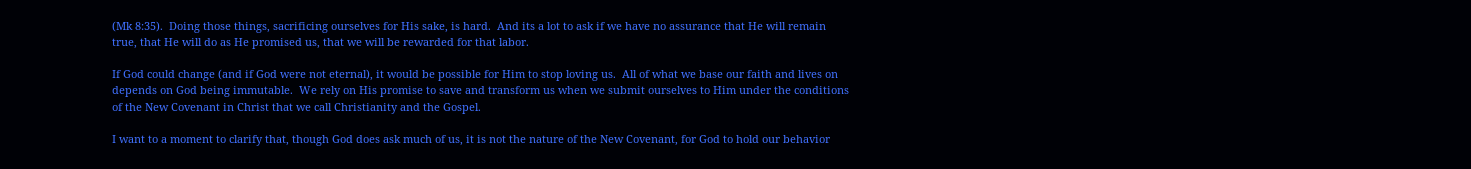(Mk 8:35).  Doing those things, sacrificing ourselves for His sake, is hard.  And its a lot to ask if we have no assurance that He will remain true, that He will do as He promised us, that we will be rewarded for that labor.

If God could change (and if God were not eternal), it would be possible for Him to stop loving us.  All of what we base our faith and lives on depends on God being immutable.  We rely on His promise to save and transform us when we submit ourselves to Him under the conditions of the New Covenant in Christ that we call Christianity and the Gospel.

I want to a moment to clarify that, though God does ask much of us, it is not the nature of the New Covenant, for God to hold our behavior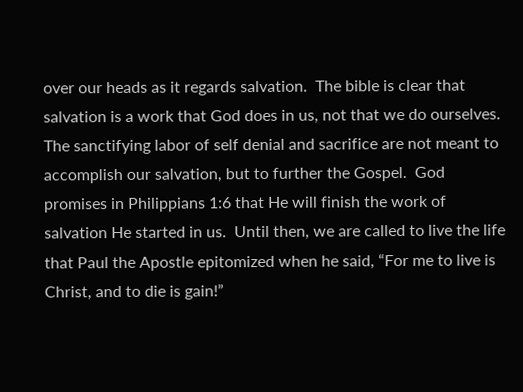over our heads as it regards salvation.  The bible is clear that salvation is a work that God does in us, not that we do ourselves.  The sanctifying labor of self denial and sacrifice are not meant to accomplish our salvation, but to further the Gospel.  God promises in Philippians 1:6 that He will finish the work of salvation He started in us.  Until then, we are called to live the life that Paul the Apostle epitomized when he said, “For me to live is Christ, and to die is gain!”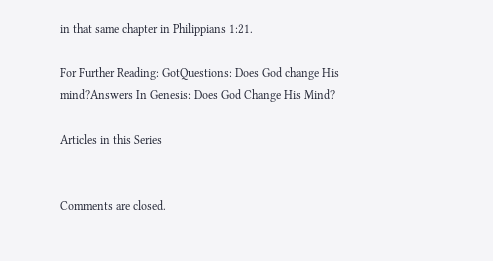in that same chapter in Philippians 1:21.

For Further Reading: GotQuestions: Does God change His mind?Answers In Genesis: Does God Change His Mind?

Articles in this Series


Comments are closed.